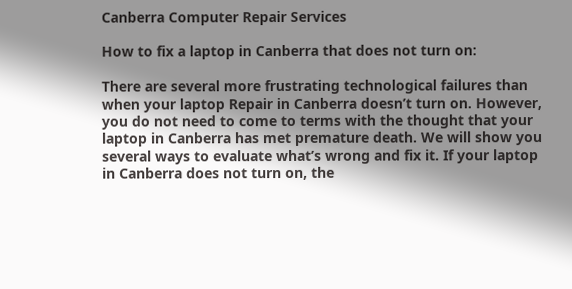Canberra Computer Repair Services

How to fix a laptop in Canberra that does not turn on:

There are several more frustrating technological failures than when your laptop Repair in Canberra doesn’t turn on. However, you do not need to come to terms with the thought that your laptop in Canberra has met premature death. We will show you several ways to evaluate what’s wrong and fix it. If your laptop in Canberra does not turn on, the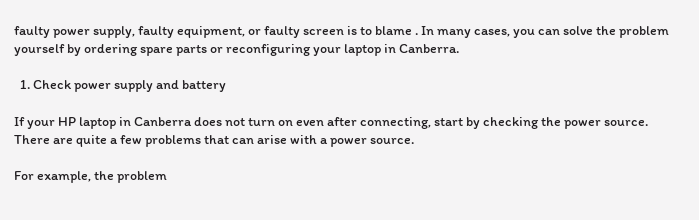faulty power supply, faulty equipment, or faulty screen is to blame . In many cases, you can solve the problem yourself by ordering spare parts or reconfiguring your laptop in Canberra.

  1. Check power supply and battery

If your HP laptop in Canberra does not turn on even after connecting, start by checking the power source. There are quite a few problems that can arise with a power source.

For example, the problem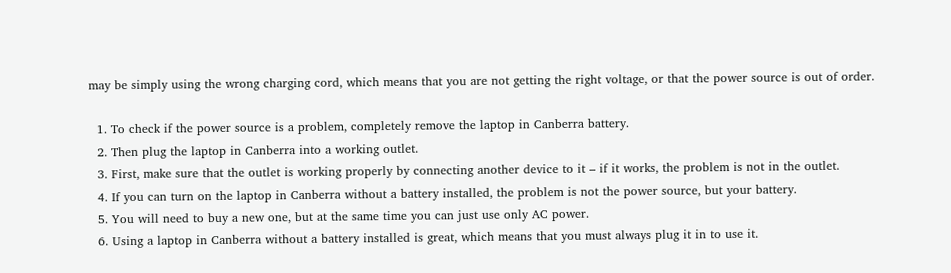may be simply using the wrong charging cord, which means that you are not getting the right voltage, or that the power source is out of order.

  1. To check if the power source is a problem, completely remove the laptop in Canberra battery.
  2. Then plug the laptop in Canberra into a working outlet.
  3. First, make sure that the outlet is working properly by connecting another device to it – if it works, the problem is not in the outlet.
  4. If you can turn on the laptop in Canberra without a battery installed, the problem is not the power source, but your battery.
  5. You will need to buy a new one, but at the same time you can just use only AC power.
  6. Using a laptop in Canberra without a battery installed is great, which means that you must always plug it in to use it.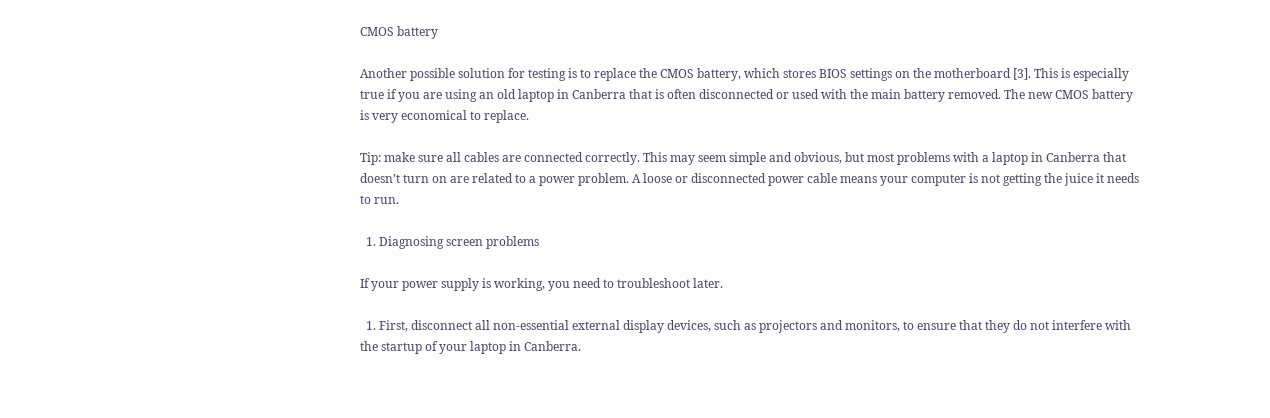CMOS battery

Another possible solution for testing is to replace the CMOS battery, which stores BIOS settings on the motherboard [3]. This is especially true if you are using an old laptop in Canberra that is often disconnected or used with the main battery removed. The new CMOS battery is very economical to replace.

Tip: make sure all cables are connected correctly. This may seem simple and obvious, but most problems with a laptop in Canberra that doesn’t turn on are related to a power problem. A loose or disconnected power cable means your computer is not getting the juice it needs to run.

  1. Diagnosing screen problems

If your power supply is working, you need to troubleshoot later.

  1. First, disconnect all non-essential external display devices, such as projectors and monitors, to ensure that they do not interfere with the startup of your laptop in Canberra.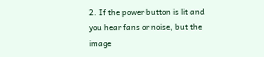2. If the power button is lit and you hear fans or noise, but the image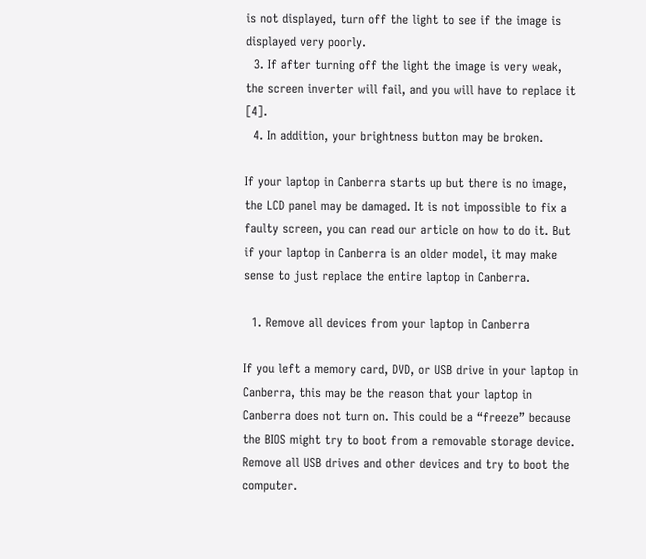is not displayed, turn off the light to see if the image is displayed very poorly.
  3. If after turning off the light the image is very weak, the screen inverter will fail, and you will have to replace it [4].
  4. In addition, your brightness button may be broken.

If your laptop in Canberra starts up but there is no image, the LCD panel may be damaged. It is not impossible to fix a faulty screen, you can read our article on how to do it. But if your laptop in Canberra is an older model, it may make sense to just replace the entire laptop in Canberra.

  1. Remove all devices from your laptop in Canberra

If you left a memory card, DVD, or USB drive in your laptop in Canberra, this may be the reason that your laptop in Canberra does not turn on. This could be a “freeze” because the BIOS might try to boot from a removable storage device. Remove all USB drives and other devices and try to boot the computer.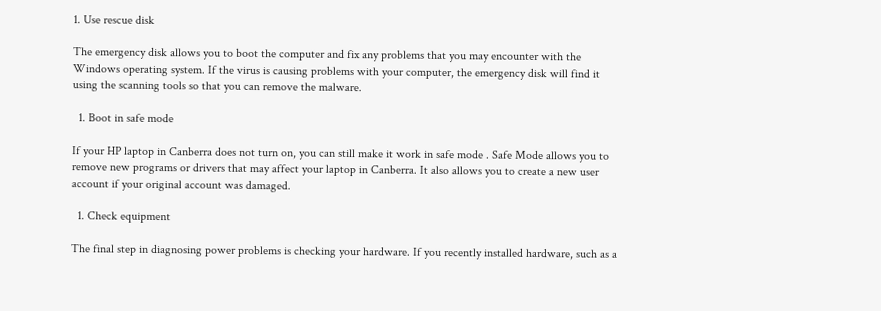1. Use rescue disk

The emergency disk allows you to boot the computer and fix any problems that you may encounter with the Windows operating system. If the virus is causing problems with your computer, the emergency disk will find it using the scanning tools so that you can remove the malware.

  1. Boot in safe mode

If your HP laptop in Canberra does not turn on, you can still make it work in safe mode . Safe Mode allows you to remove new programs or drivers that may affect your laptop in Canberra. It also allows you to create a new user account if your original account was damaged.

  1. Check equipment

The final step in diagnosing power problems is checking your hardware. If you recently installed hardware, such as a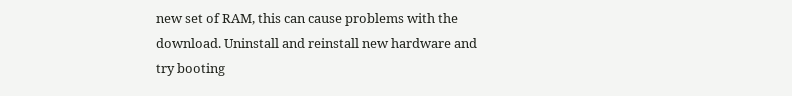new set of RAM, this can cause problems with the download. Uninstall and reinstall new hardware and try booting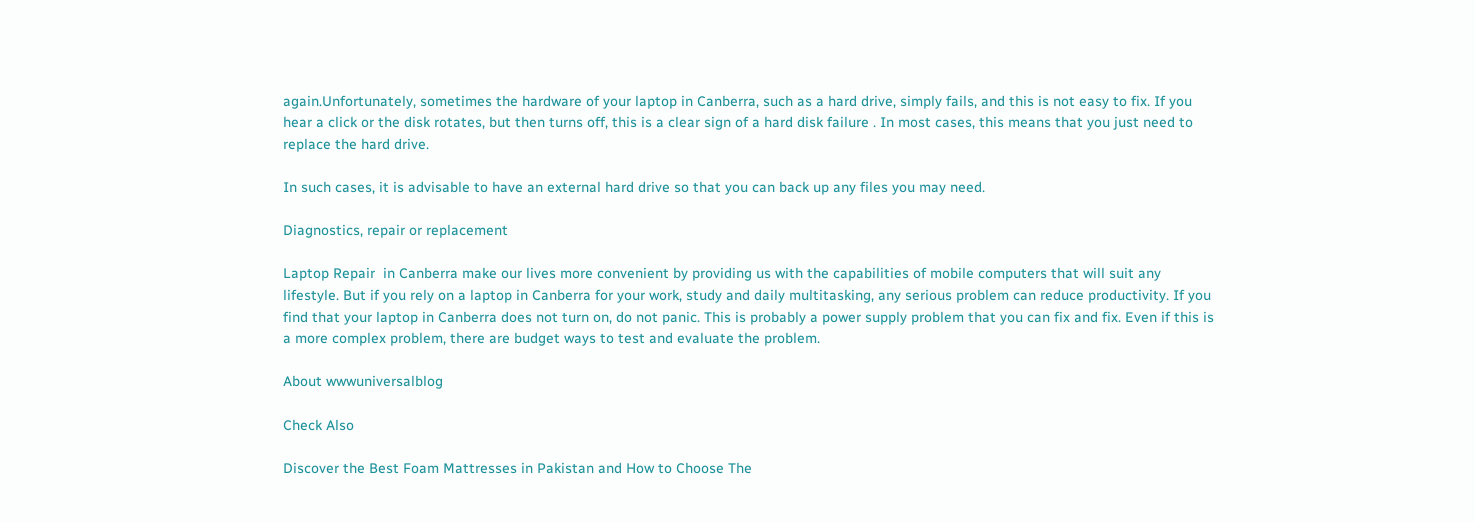again.Unfortunately, sometimes the hardware of your laptop in Canberra, such as a hard drive, simply fails, and this is not easy to fix. If you hear a click or the disk rotates, but then turns off, this is a clear sign of a hard disk failure . In most cases, this means that you just need to replace the hard drive.

In such cases, it is advisable to have an external hard drive so that you can back up any files you may need.

Diagnostics, repair or replacement

Laptop Repair  in Canberra make our lives more convenient by providing us with the capabilities of mobile computers that will suit any lifestyle. But if you rely on a laptop in Canberra for your work, study and daily multitasking, any serious problem can reduce productivity. If you find that your laptop in Canberra does not turn on, do not panic. This is probably a power supply problem that you can fix and fix. Even if this is a more complex problem, there are budget ways to test and evaluate the problem.

About wwwuniversalblog

Check Also

Discover the Best Foam Mattresses in Pakistan and How to Choose The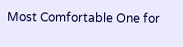Most Comfortable One for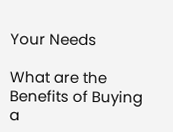Your Needs

What are the Benefits of Buying a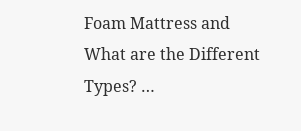Foam Mattress and What are the Different Types? …